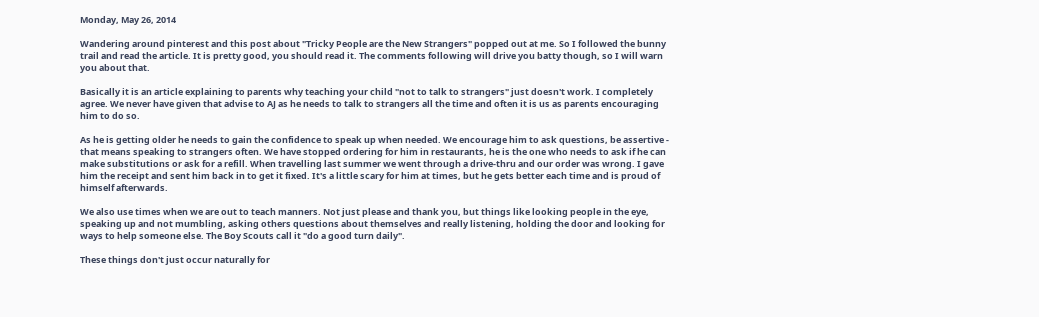Monday, May 26, 2014

Wandering around pinterest and this post about "Tricky People are the New Strangers" popped out at me. So I followed the bunny trail and read the article. It is pretty good, you should read it. The comments following will drive you batty though, so I will warn you about that.

Basically it is an article explaining to parents why teaching your child "not to talk to strangers" just doesn't work. I completely agree. We never have given that advise to AJ as he needs to talk to strangers all the time and often it is us as parents encouraging him to do so.

As he is getting older he needs to gain the confidence to speak up when needed. We encourage him to ask questions, be assertive - that means speaking to strangers often. We have stopped ordering for him in restaurants, he is the one who needs to ask if he can make substitutions or ask for a refill. When travelling last summer we went through a drive-thru and our order was wrong. I gave him the receipt and sent him back in to get it fixed. It's a little scary for him at times, but he gets better each time and is proud of himself afterwards.

We also use times when we are out to teach manners. Not just please and thank you, but things like looking people in the eye, speaking up and not mumbling, asking others questions about themselves and really listening, holding the door and looking for ways to help someone else. The Boy Scouts call it "do a good turn daily".

These things don't just occur naturally for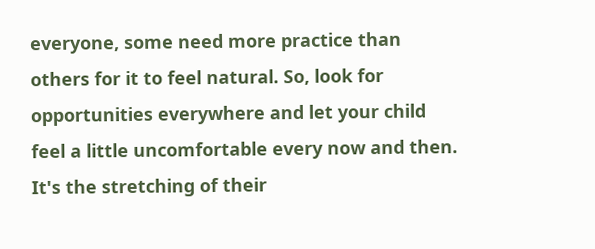everyone, some need more practice than others for it to feel natural. So, look for opportunities everywhere and let your child feel a little uncomfortable every now and then. It's the stretching of their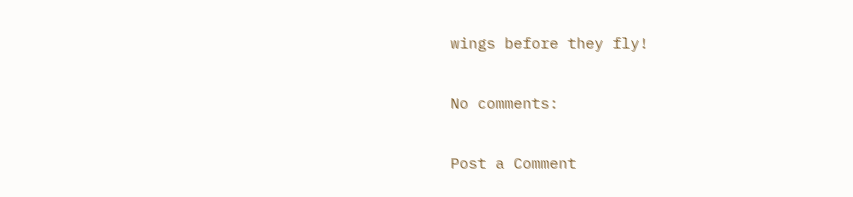wings before they fly!

No comments:

Post a Comment